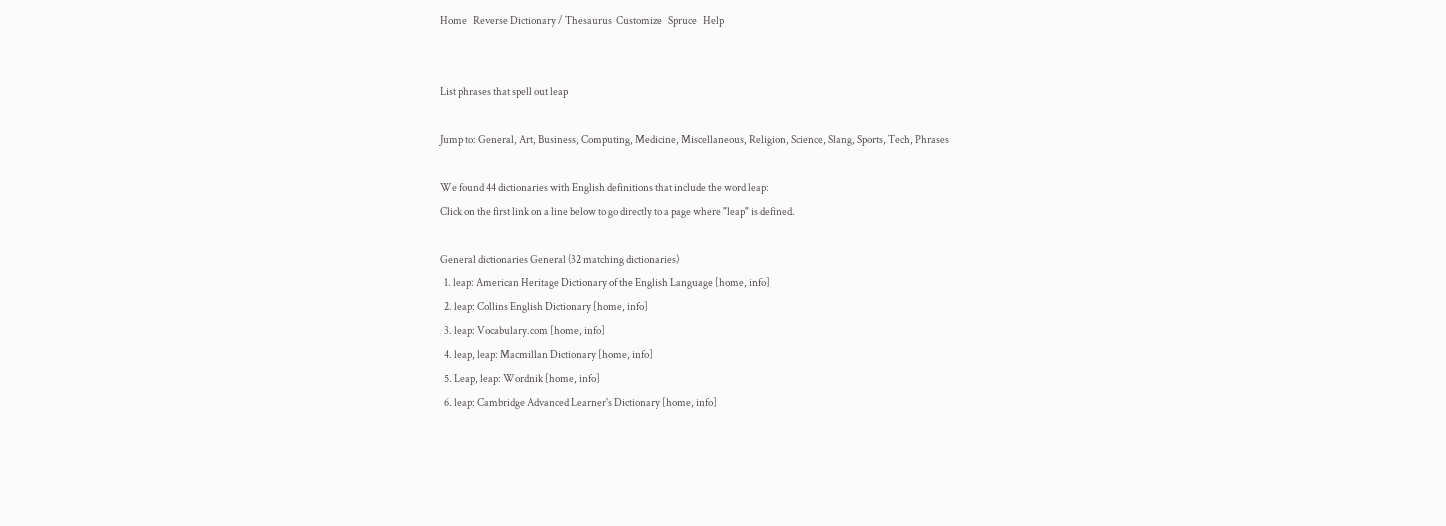Home   Reverse Dictionary / Thesaurus  Customize   Spruce   Help


List phrases that spell out leap

Jump to: General, Art, Business, Computing, Medicine, Miscellaneous, Religion, Science, Slang, Sports, Tech, Phrases

We found 44 dictionaries with English definitions that include the word leap:
Click on the first link on a line below to go directly to a page where "leap" is defined.

General dictionaries General (32 matching dictionaries)
  1. leap: American Heritage Dictionary of the English Language [home, info]
  2. leap: Collins English Dictionary [home, info]
  3. leap: Vocabulary.com [home, info]
  4. leap, leap: Macmillan Dictionary [home, info]
  5. Leap, leap: Wordnik [home, info]
  6. leap: Cambridge Advanced Learner's Dictionary [home, info]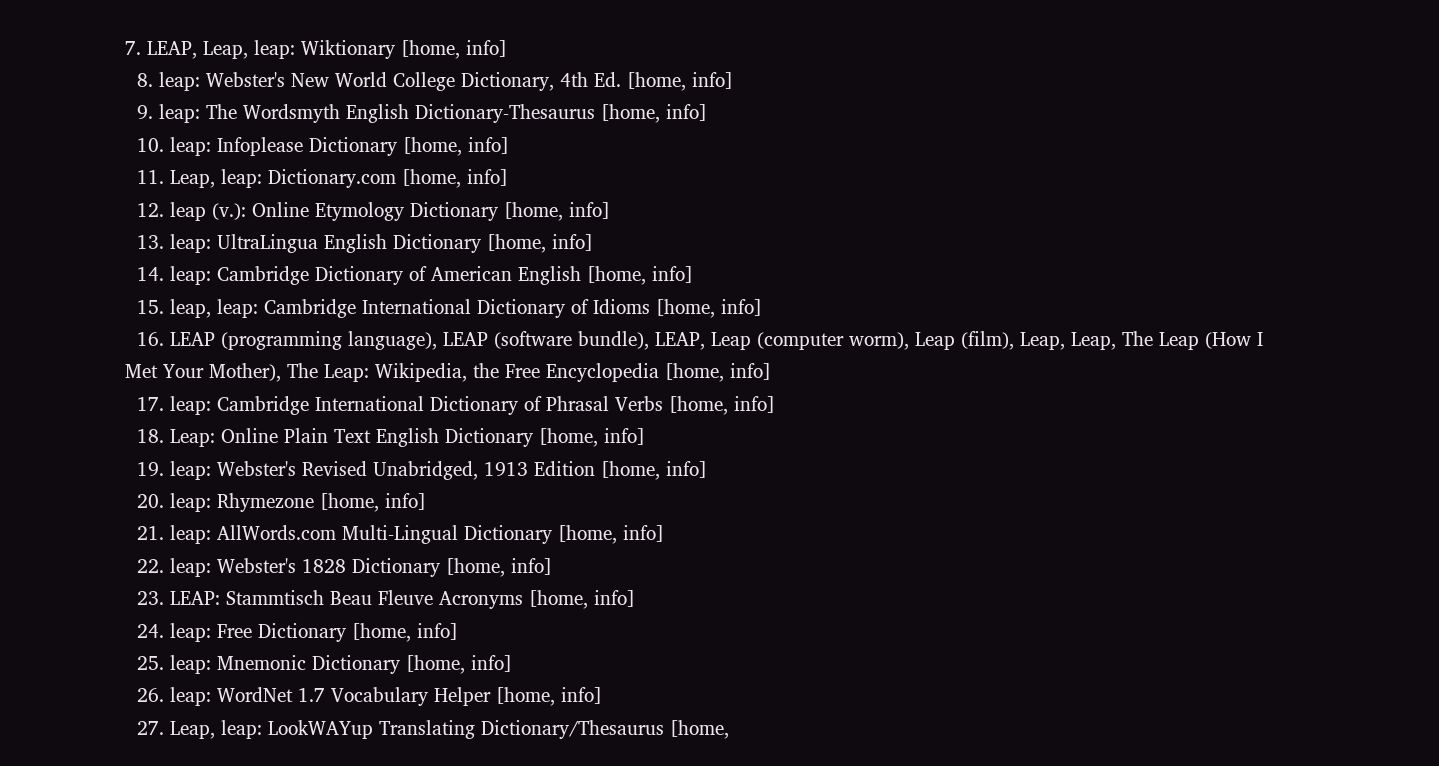7. LEAP, Leap, leap: Wiktionary [home, info]
  8. leap: Webster's New World College Dictionary, 4th Ed. [home, info]
  9. leap: The Wordsmyth English Dictionary-Thesaurus [home, info]
  10. leap: Infoplease Dictionary [home, info]
  11. Leap, leap: Dictionary.com [home, info]
  12. leap (v.): Online Etymology Dictionary [home, info]
  13. leap: UltraLingua English Dictionary [home, info]
  14. leap: Cambridge Dictionary of American English [home, info]
  15. leap, leap: Cambridge International Dictionary of Idioms [home, info]
  16. LEAP (programming language), LEAP (software bundle), LEAP, Leap (computer worm), Leap (film), Leap, Leap, The Leap (How I Met Your Mother), The Leap: Wikipedia, the Free Encyclopedia [home, info]
  17. leap: Cambridge International Dictionary of Phrasal Verbs [home, info]
  18. Leap: Online Plain Text English Dictionary [home, info]
  19. leap: Webster's Revised Unabridged, 1913 Edition [home, info]
  20. leap: Rhymezone [home, info]
  21. leap: AllWords.com Multi-Lingual Dictionary [home, info]
  22. leap: Webster's 1828 Dictionary [home, info]
  23. LEAP: Stammtisch Beau Fleuve Acronyms [home, info]
  24. leap: Free Dictionary [home, info]
  25. leap: Mnemonic Dictionary [home, info]
  26. leap: WordNet 1.7 Vocabulary Helper [home, info]
  27. Leap, leap: LookWAYup Translating Dictionary/Thesaurus [home,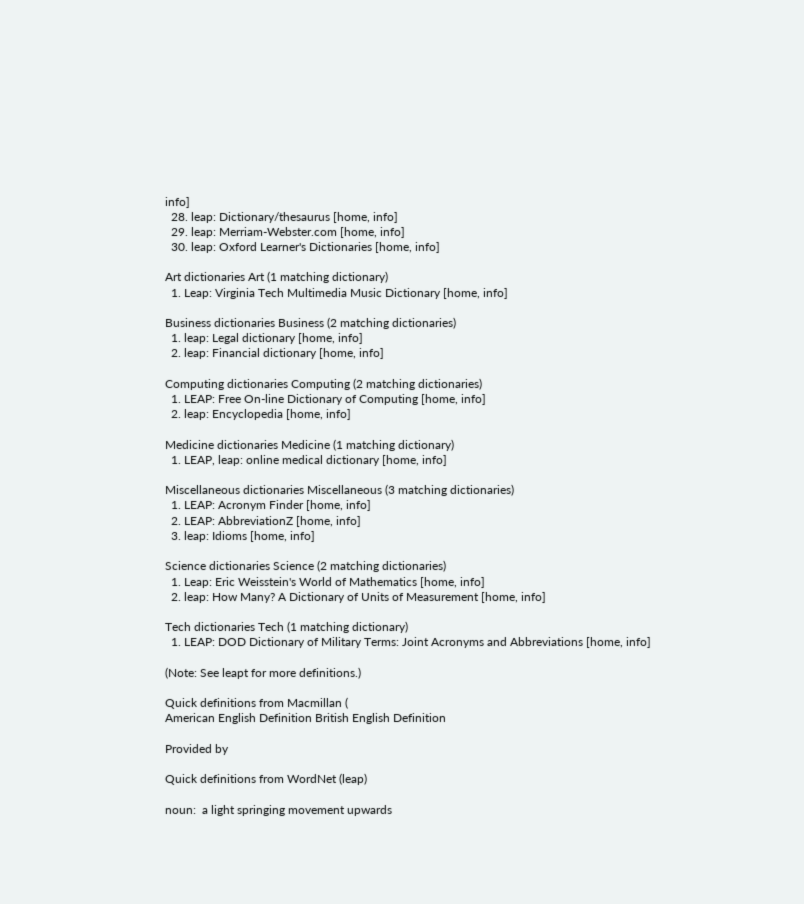info]
  28. leap: Dictionary/thesaurus [home, info]
  29. leap: Merriam-Webster.com [home, info]
  30. leap: Oxford Learner's Dictionaries [home, info]

Art dictionaries Art (1 matching dictionary)
  1. Leap: Virginia Tech Multimedia Music Dictionary [home, info]

Business dictionaries Business (2 matching dictionaries)
  1. leap: Legal dictionary [home, info]
  2. leap: Financial dictionary [home, info]

Computing dictionaries Computing (2 matching dictionaries)
  1. LEAP: Free On-line Dictionary of Computing [home, info]
  2. leap: Encyclopedia [home, info]

Medicine dictionaries Medicine (1 matching dictionary)
  1. LEAP, leap: online medical dictionary [home, info]

Miscellaneous dictionaries Miscellaneous (3 matching dictionaries)
  1. LEAP: Acronym Finder [home, info]
  2. LEAP: AbbreviationZ [home, info]
  3. leap: Idioms [home, info]

Science dictionaries Science (2 matching dictionaries)
  1. Leap: Eric Weisstein's World of Mathematics [home, info]
  2. leap: How Many? A Dictionary of Units of Measurement [home, info]

Tech dictionaries Tech (1 matching dictionary)
  1. LEAP: DOD Dictionary of Military Terms: Joint Acronyms and Abbreviations [home, info]

(Note: See leapt for more definitions.)

Quick definitions from Macmillan (
American English Definition British English Definition

Provided by

Quick definitions from WordNet (leap)

noun:  a light springing movement upwards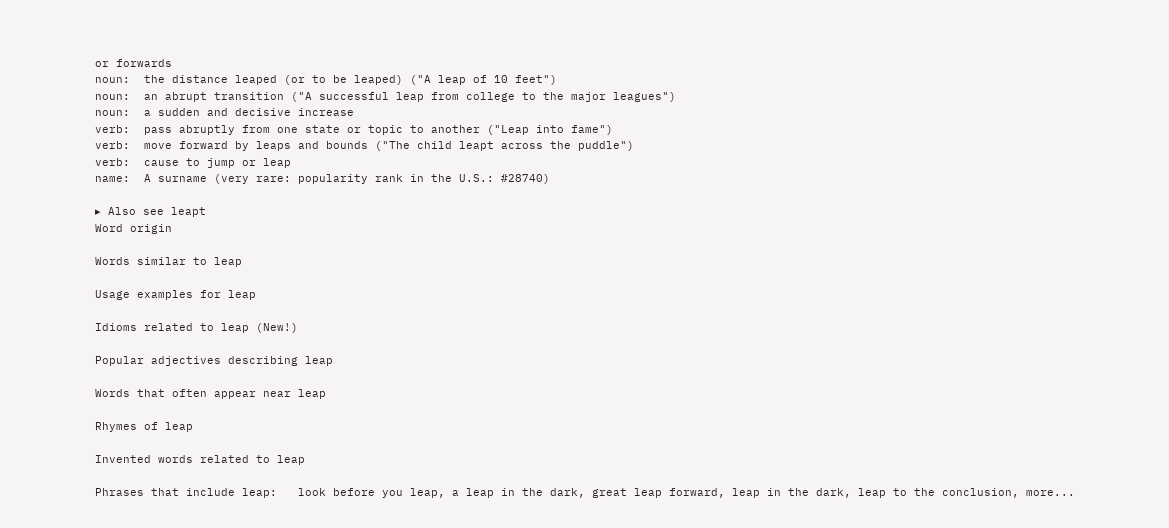or forwards
noun:  the distance leaped (or to be leaped) ("A leap of 10 feet")
noun:  an abrupt transition ("A successful leap from college to the major leagues")
noun:  a sudden and decisive increase
verb:  pass abruptly from one state or topic to another ("Leap into fame")
verb:  move forward by leaps and bounds ("The child leapt across the puddle")
verb:  cause to jump or leap
name:  A surname (very rare: popularity rank in the U.S.: #28740)

▸ Also see leapt
Word origin

Words similar to leap

Usage examples for leap

Idioms related to leap (New!)

Popular adjectives describing leap

Words that often appear near leap

Rhymes of leap

Invented words related to leap

Phrases that include leap:   look before you leap, a leap in the dark, great leap forward, leap in the dark, leap to the conclusion, more...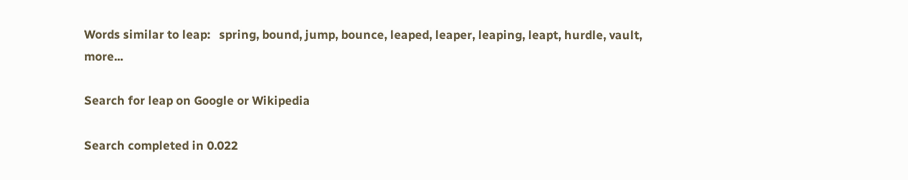Words similar to leap:   spring, bound, jump, bounce, leaped, leaper, leaping, leapt, hurdle, vault, more...

Search for leap on Google or Wikipedia

Search completed in 0.022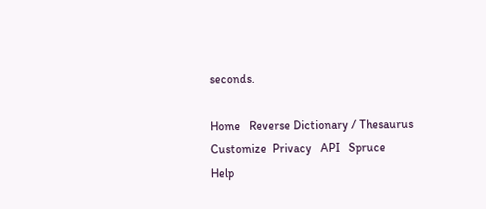seconds.

Home   Reverse Dictionary / Thesaurus  Customize  Privacy   API   Spruce   Help